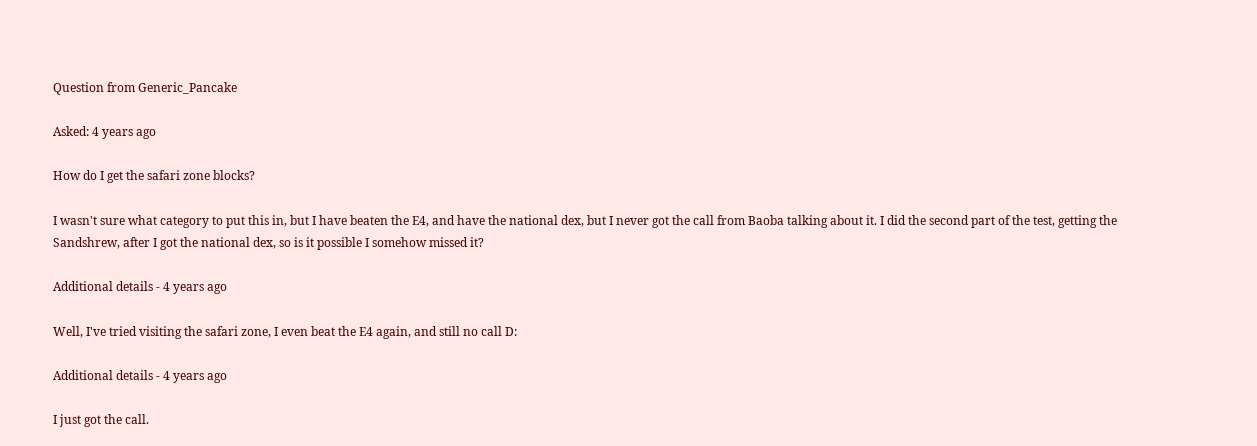Question from Generic_Pancake

Asked: 4 years ago

How do I get the safari zone blocks?

I wasn't sure what category to put this in, but I have beaten the E4, and have the national dex, but I never got the call from Baoba talking about it. I did the second part of the test, getting the Sandshrew, after I got the national dex, so is it possible I somehow missed it?

Additional details - 4 years ago

Well, I've tried visiting the safari zone, I even beat the E4 again, and still no call D:

Additional details - 4 years ago

I just got the call.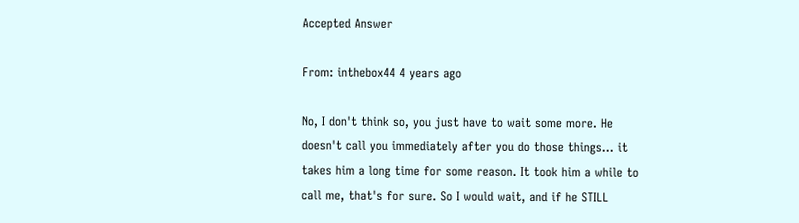Accepted Answer

From: inthebox44 4 years ago

No, I don't think so, you just have to wait some more. He doesn't call you immediately after you do those things... it takes him a long time for some reason. It took him a while to call me, that's for sure. So I would wait, and if he STILL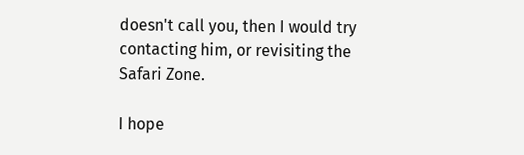doesn't call you, then I would try contacting him, or revisiting the Safari Zone.

I hope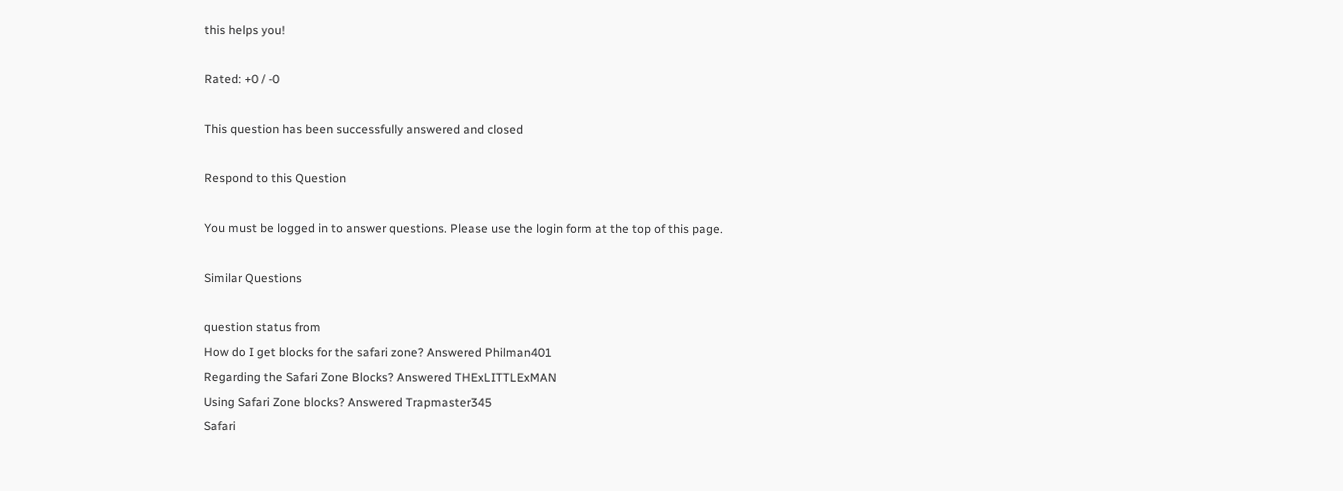this helps you!

Rated: +0 / -0

This question has been successfully answered and closed

Respond to this Question

You must be logged in to answer questions. Please use the login form at the top of this page.

Similar Questions

question status from
How do I get blocks for the safari zone? Answered Philman401
Regarding the Safari Zone Blocks? Answered THExLITTLExMAN
Using Safari Zone blocks? Answered Trapmaster345
Safari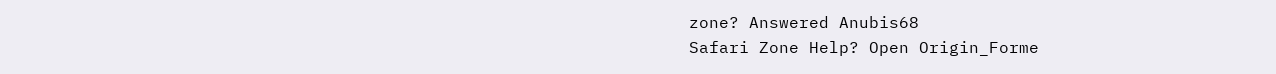zone? Answered Anubis68
Safari Zone Help? Open Origin_Forme